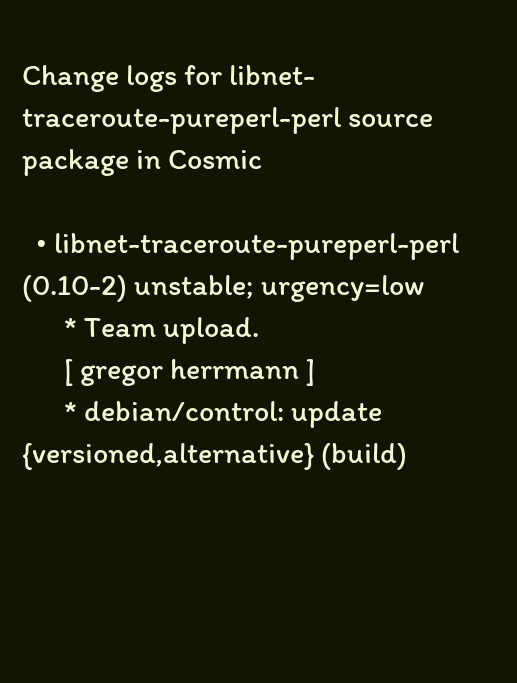Change logs for libnet-traceroute-pureperl-perl source package in Cosmic

  • libnet-traceroute-pureperl-perl (0.10-2) unstable; urgency=low
      * Team upload.
      [ gregor herrmann ]
      * debian/control: update {versioned,alternative} (build)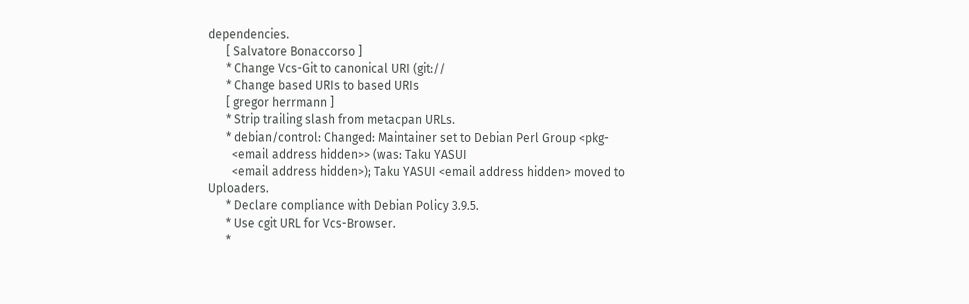dependencies.
      [ Salvatore Bonaccorso ]
      * Change Vcs-Git to canonical URI (git://
      * Change based URIs to based URIs
      [ gregor herrmann ]
      * Strip trailing slash from metacpan URLs.
      * debian/control: Changed: Maintainer set to Debian Perl Group <pkg-
        <email address hidden>> (was: Taku YASUI
        <email address hidden>); Taku YASUI <email address hidden> moved to Uploaders.
      * Declare compliance with Debian Policy 3.9.5.
      * Use cgit URL for Vcs-Browser.
      *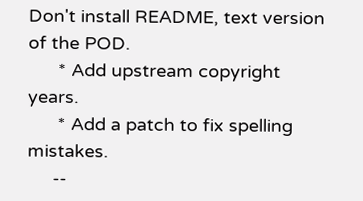Don't install README, text version of the POD.
      * Add upstream copyright years.
      * Add a patch to fix spelling mistakes.
     --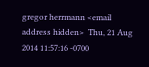gregor herrmann <email address hidden>  Thu, 21 Aug 2014 11:57:16 -0700